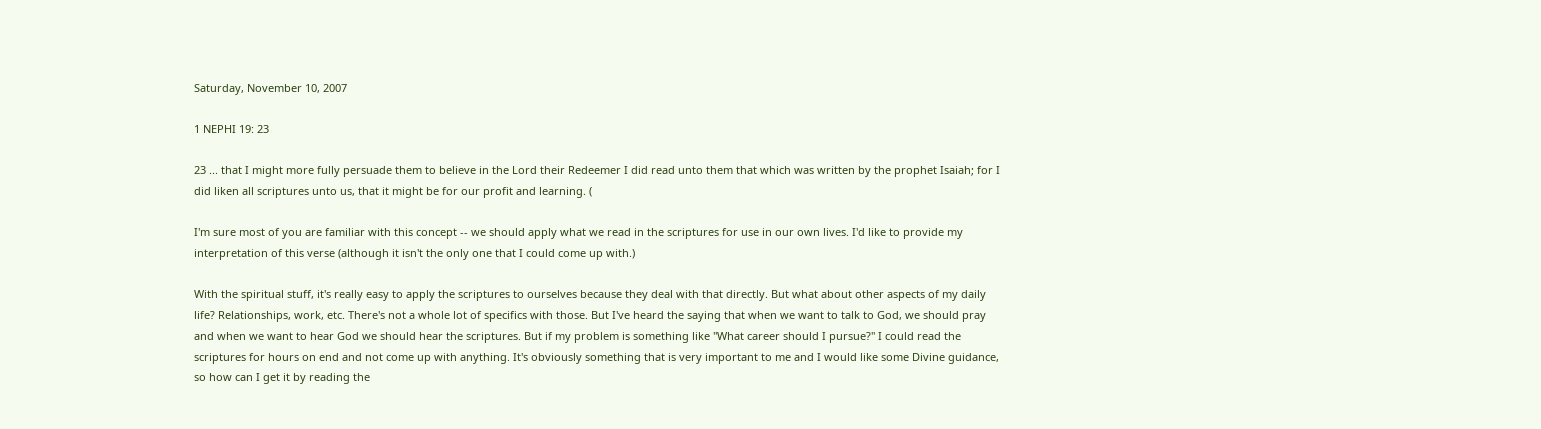Saturday, November 10, 2007

1 NEPHI 19: 23

23 ... that I might more fully persuade them to believe in the Lord their Redeemer I did read unto them that which was written by the prophet Isaiah; for I did liken all scriptures unto us, that it might be for our profit and learning. (

I'm sure most of you are familiar with this concept -- we should apply what we read in the scriptures for use in our own lives. I'd like to provide my interpretation of this verse (although it isn't the only one that I could come up with.)

With the spiritual stuff, it's really easy to apply the scriptures to ourselves because they deal with that directly. But what about other aspects of my daily life? Relationships, work, etc. There's not a whole lot of specifics with those. But I've heard the saying that when we want to talk to God, we should pray and when we want to hear God we should hear the scriptures. But if my problem is something like "What career should I pursue?" I could read the scriptures for hours on end and not come up with anything. It's obviously something that is very important to me and I would like some Divine guidance, so how can I get it by reading the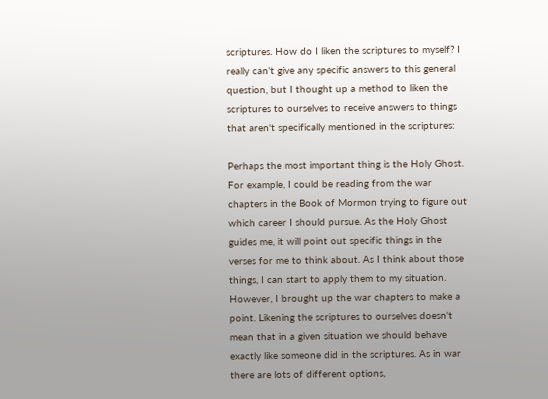scriptures. How do I liken the scriptures to myself? I really can't give any specific answers to this general question, but I thought up a method to liken the scriptures to ourselves to receive answers to things that aren't specifically mentioned in the scriptures:

Perhaps the most important thing is the Holy Ghost. For example, I could be reading from the war chapters in the Book of Mormon trying to figure out which career I should pursue. As the Holy Ghost guides me, it will point out specific things in the verses for me to think about. As I think about those things, I can start to apply them to my situation. However, I brought up the war chapters to make a point. Likening the scriptures to ourselves doesn't mean that in a given situation we should behave exactly like someone did in the scriptures. As in war there are lots of different options,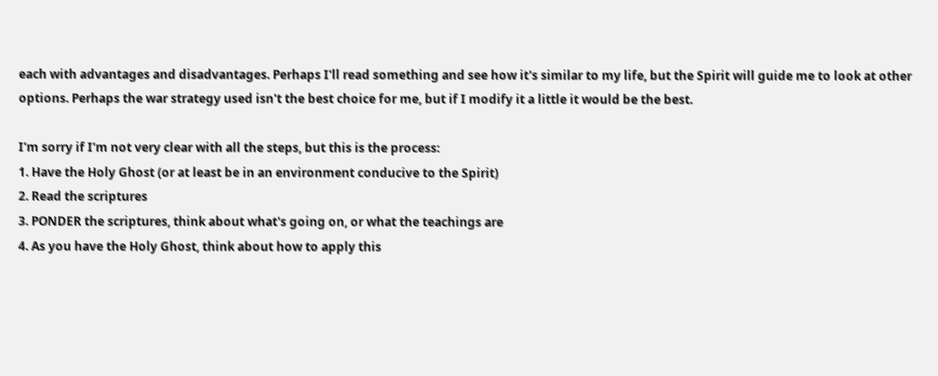each with advantages and disadvantages. Perhaps I'll read something and see how it's similar to my life, but the Spirit will guide me to look at other options. Perhaps the war strategy used isn't the best choice for me, but if I modify it a little it would be the best.

I'm sorry if I'm not very clear with all the steps, but this is the process:
1. Have the Holy Ghost (or at least be in an environment conducive to the Spirit)
2. Read the scriptures
3. PONDER the scriptures, think about what's going on, or what the teachings are
4. As you have the Holy Ghost, think about how to apply this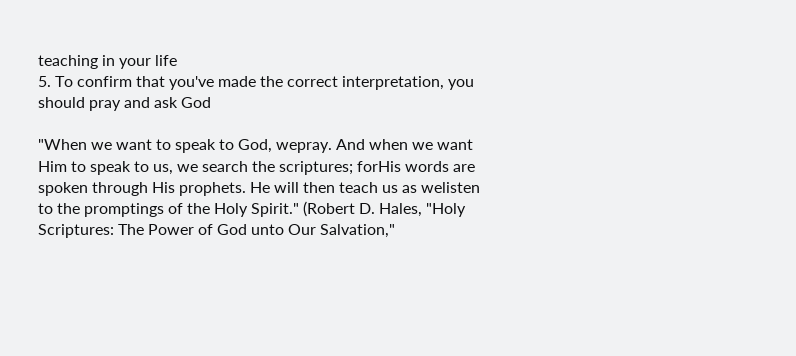teaching in your life
5. To confirm that you've made the correct interpretation, you should pray and ask God

"When we want to speak to God, wepray. And when we want Him to speak to us, we search the scriptures; forHis words are spoken through His prophets. He will then teach us as welisten to the promptings of the Holy Spirit." (Robert D. Hales, "Holy Scriptures: The Power of God unto Our Salvation,"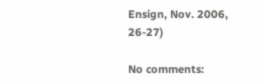Ensign, Nov. 2006, 26-27)

No comments: